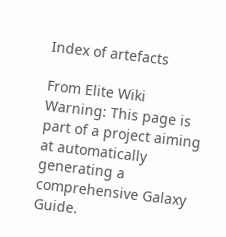Index of artefacts

From Elite Wiki
Warning: This page is part of a project aiming at automatically generating a comprehensive Galaxy Guide.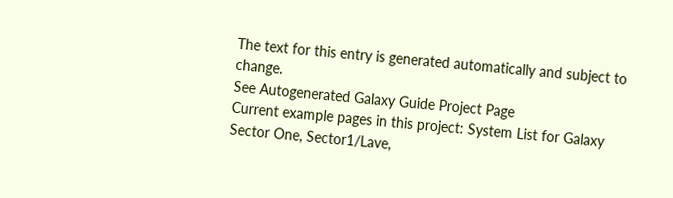The text for this entry is generated automatically and subject to change.
See Autogenerated Galaxy Guide Project Page
Current example pages in this project: System List for Galaxy Sector One, Sector1/Lave,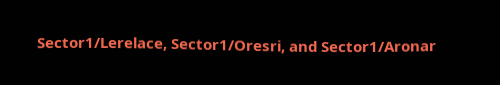Sector1/Lerelace, Sector1/Oresri, and Sector1/Aronar